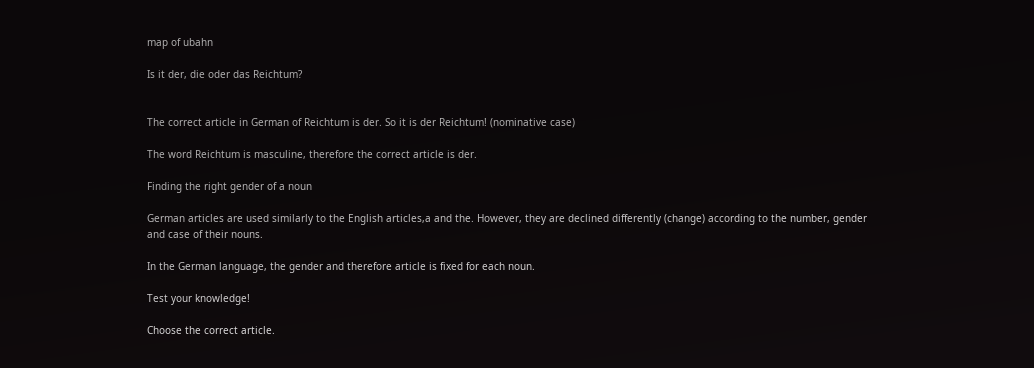map of ubahn

Is it der, die oder das Reichtum?


The correct article in German of Reichtum is der. So it is der Reichtum! (nominative case)

The word Reichtum is masculine, therefore the correct article is der.

Finding the right gender of a noun

German articles are used similarly to the English articles,a and the. However, they are declined differently (change) according to the number, gender and case of their nouns.

In the German language, the gender and therefore article is fixed for each noun.

Test your knowledge!

Choose the correct article.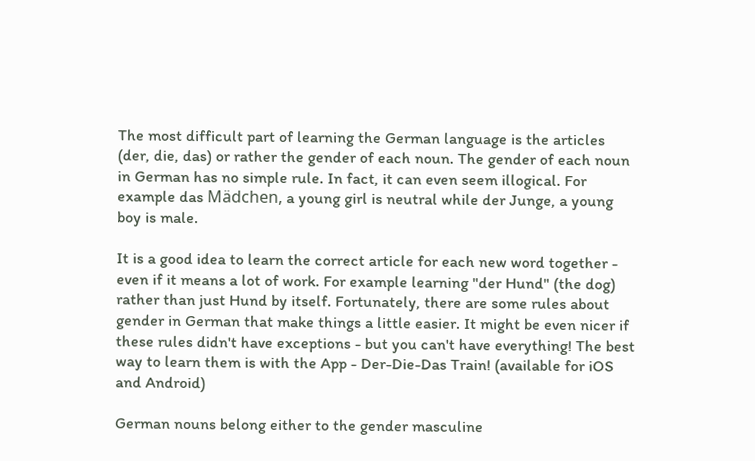The most difficult part of learning the German language is the articles (der, die, das) or rather the gender of each noun. The gender of each noun in German has no simple rule. In fact, it can even seem illogical. For example das Mädchen, a young girl is neutral while der Junge, a young boy is male.

It is a good idea to learn the correct article for each new word together - even if it means a lot of work. For example learning "der Hund" (the dog) rather than just Hund by itself. Fortunately, there are some rules about gender in German that make things a little easier. It might be even nicer if these rules didn't have exceptions - but you can't have everything! The best way to learn them is with the App - Der-Die-Das Train! (available for iOS and Android)

German nouns belong either to the gender masculine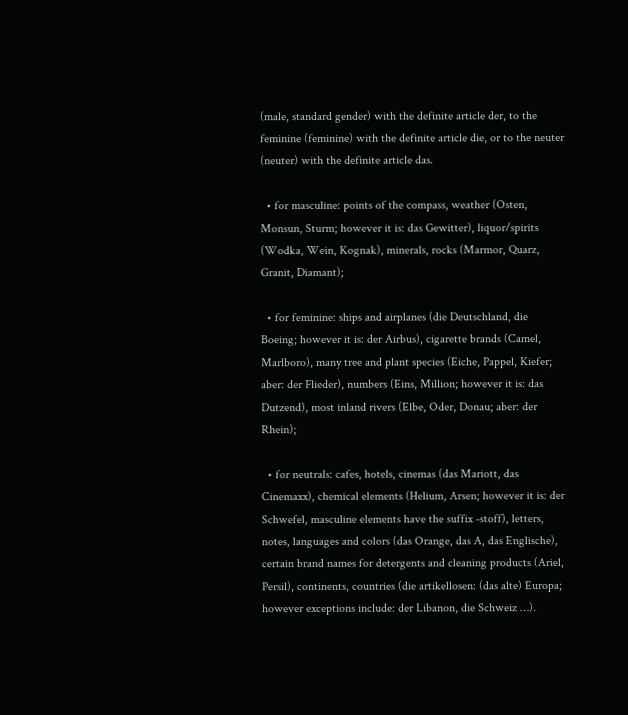(male, standard gender) with the definite article der, to the feminine (feminine) with the definite article die, or to the neuter (neuter) with the definite article das.

  • for masculine: points of the compass, weather (Osten, Monsun, Sturm; however it is: das Gewitter), liquor/spirits (Wodka, Wein, Kognak), minerals, rocks (Marmor, Quarz, Granit, Diamant);

  • for feminine: ships and airplanes (die Deutschland, die Boeing; however it is: der Airbus), cigarette brands (Camel, Marlboro), many tree and plant species (Eiche, Pappel, Kiefer; aber: der Flieder), numbers (Eins, Million; however it is: das Dutzend), most inland rivers (Elbe, Oder, Donau; aber: der Rhein);

  • for neutrals: cafes, hotels, cinemas (das Mariott, das Cinemaxx), chemical elements (Helium, Arsen; however it is: der Schwefel, masculine elements have the suffix -stoff), letters, notes, languages and colors (das Orange, das A, das Englische), certain brand names for detergents and cleaning products (Ariel, Persil), continents, countries (die artikellosen: (das alte) Europa; however exceptions include: der Libanon, die Schweiz …).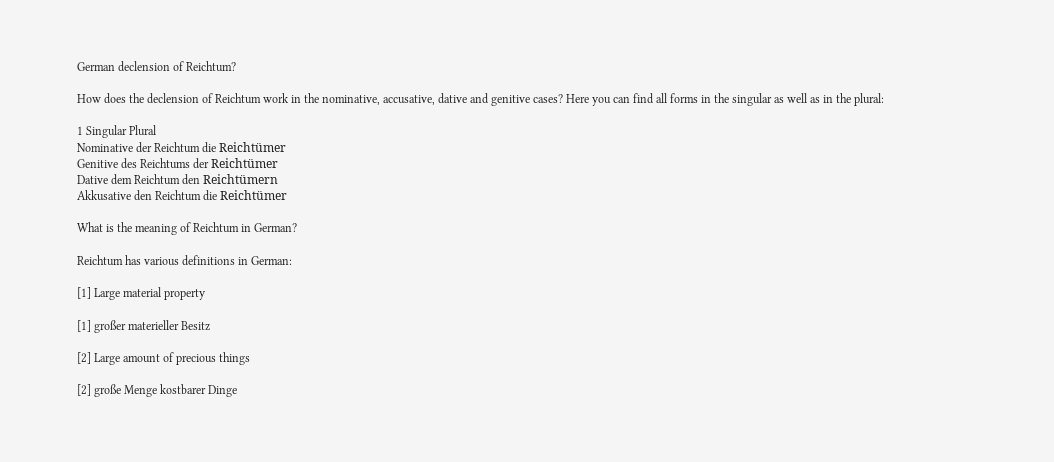German declension of Reichtum?

How does the declension of Reichtum work in the nominative, accusative, dative and genitive cases? Here you can find all forms in the singular as well as in the plural:

1 Singular Plural
Nominative der Reichtum die Reichtümer
Genitive des Reichtums der Reichtümer
Dative dem Reichtum den Reichtümern
Akkusative den Reichtum die Reichtümer

What is the meaning of Reichtum in German?

Reichtum has various definitions in German:

[1] Large material property

[1] großer materieller Besitz

[2] Large amount of precious things

[2] große Menge kostbarer Dinge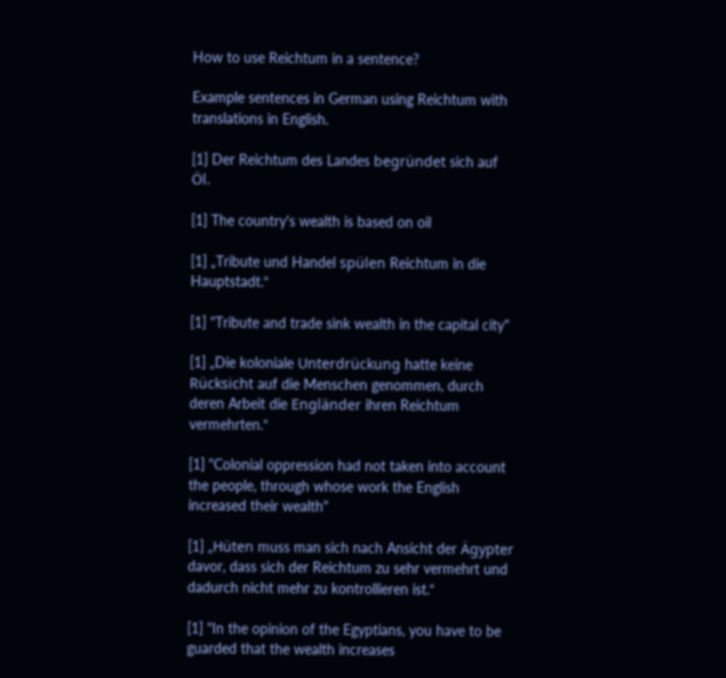How to use Reichtum in a sentence?

Example sentences in German using Reichtum with translations in English.

[1] Der Reichtum des Landes begründet sich auf Öl.

[1] The country's wealth is based on oil

[1] „Tribute und Handel spülen Reichtum in die Hauptstadt.“

[1] "Tribute and trade sink wealth in the capital city"

[1] „Die koloniale Unterdrückung hatte keine Rücksicht auf die Menschen genommen, durch deren Arbeit die Engländer ihren Reichtum vermehrten.“

[1] "Colonial oppression had not taken into account the people, through whose work the English increased their wealth"

[1] „Hüten muss man sich nach Ansicht der Ägypter davor, dass sich der Reichtum zu sehr vermehrt und dadurch nicht mehr zu kontrollieren ist.“

[1] "In the opinion of the Egyptians, you have to be guarded that the wealth increases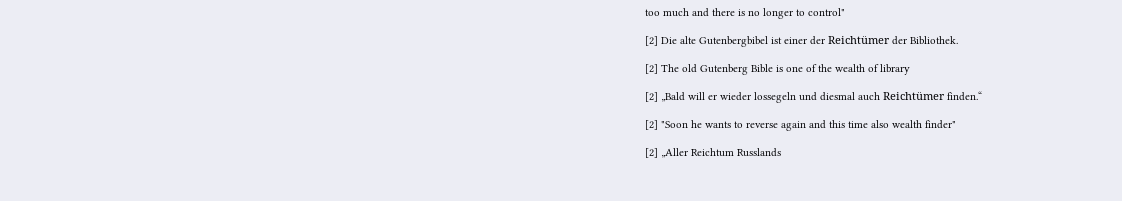too much and there is no longer to control"

[2] Die alte Gutenbergbibel ist einer der Reichtümer der Bibliothek.

[2] The old Gutenberg Bible is one of the wealth of library

[2] „Bald will er wieder lossegeln und diesmal auch Reichtümer finden.“

[2] "Soon he wants to reverse again and this time also wealth finder"

[2] „Aller Reichtum Russlands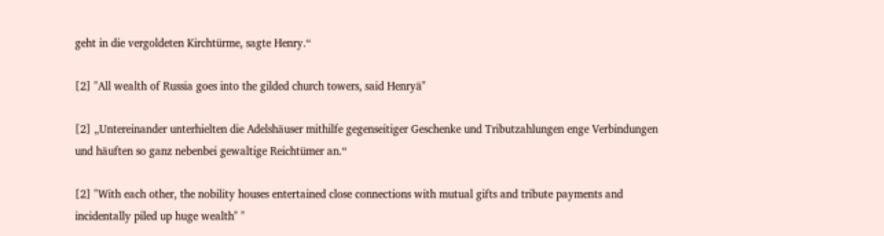geht in die vergoldeten Kirchtürme, sagte Henry.“

[2] "All wealth of Russia goes into the gilded church towers, said Henryä"

[2] „Untereinander unterhielten die Adelshäuser mithilfe gegenseitiger Geschenke und Tributzahlungen enge Verbindungen und häuften so ganz nebenbei gewaltige Reichtümer an.“

[2] "With each other, the nobility houses entertained close connections with mutual gifts and tribute payments and incidentally piled up huge wealth" "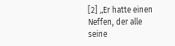[2] „Er hatte einen Neffen, der alle seine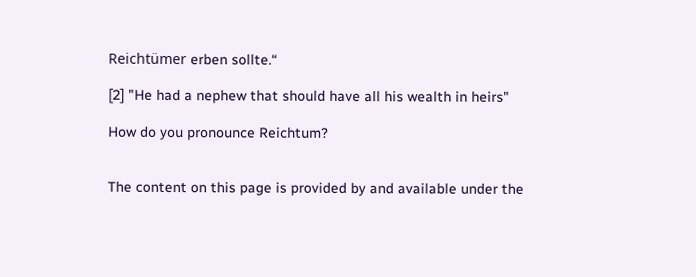Reichtümer erben sollte.“

[2] "He had a nephew that should have all his wealth in heirs"

How do you pronounce Reichtum?


The content on this page is provided by and available under the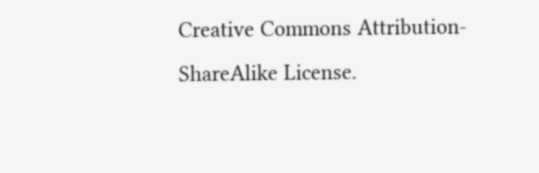Creative Commons Attribution-ShareAlike License.